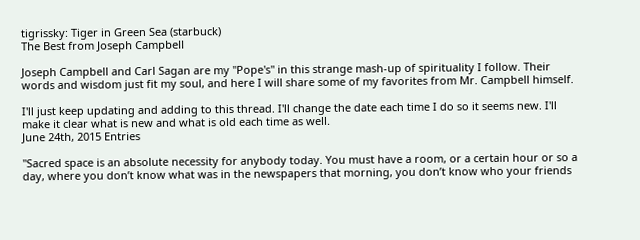tigrissky: Tiger in Green Sea (starbuck)
The Best from Joseph Campbell

Joseph Campbell and Carl Sagan are my "Pope's" in this strange mash-up of spirituality I follow. Their words and wisdom just fit my soul, and here I will share some of my favorites from Mr. Campbell himself.

I'll just keep updating and adding to this thread. I'll change the date each time I do so it seems new. I'll make it clear what is new and what is old each time as well.
June 24th, 2015 Entries

"Sacred space is an absolute necessity for anybody today. You must have a room, or a certain hour or so a day, where you don’t know what was in the newspapers that morning, you don’t know who your friends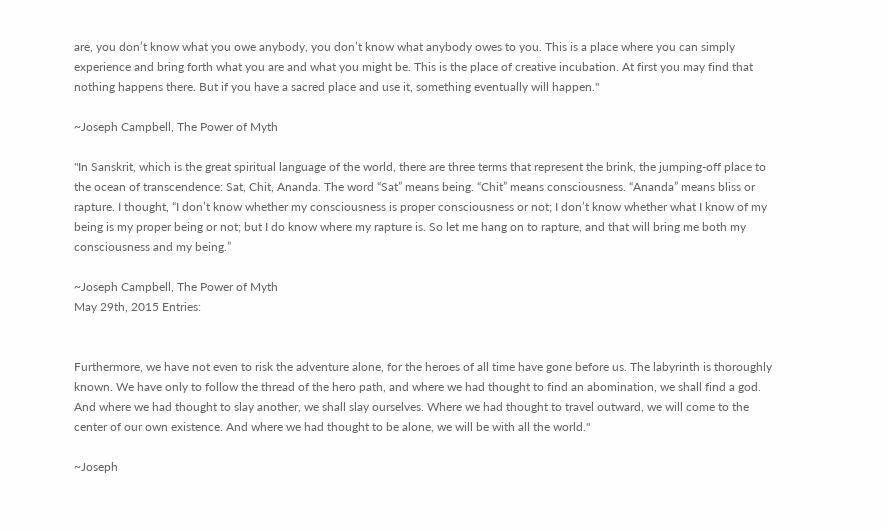are, you don’t know what you owe anybody, you don’t know what anybody owes to you. This is a place where you can simply experience and bring forth what you are and what you might be. This is the place of creative incubation. At first you may find that nothing happens there. But if you have a sacred place and use it, something eventually will happen."

~Joseph Campbell, The Power of Myth

"In Sanskrit, which is the great spiritual language of the world, there are three terms that represent the brink, the jumping-off place to the ocean of transcendence: Sat, Chit, Ananda. The word “Sat” means being. “Chit” means consciousness. “Ananda” means bliss or rapture. I thought, “I don’t know whether my consciousness is proper consciousness or not; I don’t know whether what I know of my being is my proper being or not; but I do know where my rapture is. So let me hang on to rapture, and that will bring me both my consciousness and my being.”

~Joseph Campbell, The Power of Myth
May 29th, 2015 Entries:


Furthermore, we have not even to risk the adventure alone, for the heroes of all time have gone before us. The labyrinth is thoroughly known. We have only to follow the thread of the hero path, and where we had thought to find an abomination, we shall find a god. And where we had thought to slay another, we shall slay ourselves. Where we had thought to travel outward, we will come to the center of our own existence. And where we had thought to be alone, we will be with all the world."

~Joseph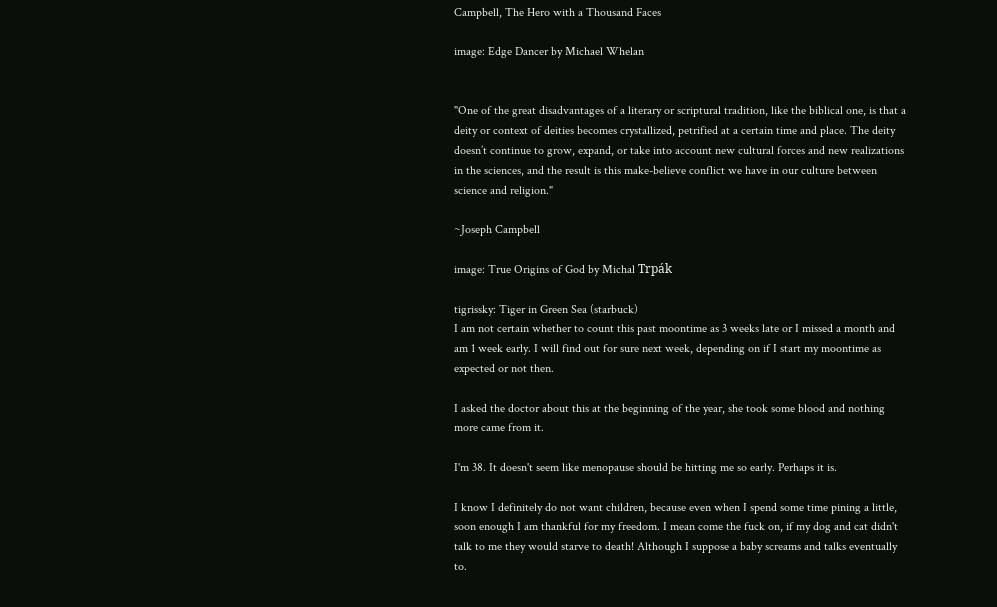Campbell, The Hero with a Thousand Faces

image: Edge Dancer by Michael Whelan


"One of the great disadvantages of a literary or scriptural tradition, like the biblical one, is that a deity or context of deities becomes crystallized, petrified at a certain time and place. The deity doesn’t continue to grow, expand, or take into account new cultural forces and new realizations in the sciences, and the result is this make-believe conflict we have in our culture between science and religion."

~Joseph Campbell

image: True Origins of God by Michal Trpák

tigrissky: Tiger in Green Sea (starbuck)
I am not certain whether to count this past moontime as 3 weeks late or I missed a month and am 1 week early. I will find out for sure next week, depending on if I start my moontime as expected or not then.

I asked the doctor about this at the beginning of the year, she took some blood and nothing more came from it.

I'm 38. It doesn't seem like menopause should be hitting me so early. Perhaps it is.

I know I definitely do not want children, because even when I spend some time pining a little, soon enough I am thankful for my freedom. I mean come the fuck on, if my dog and cat didn't talk to me they would starve to death! Although I suppose a baby screams and talks eventually to.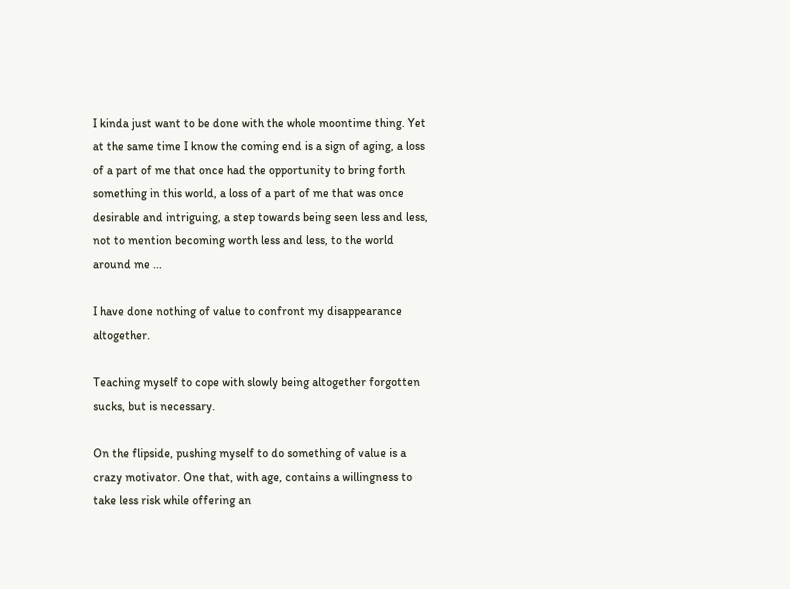I kinda just want to be done with the whole moontime thing. Yet at the same time I know the coming end is a sign of aging, a loss of a part of me that once had the opportunity to bring forth something in this world, a loss of a part of me that was once desirable and intriguing, a step towards being seen less and less, not to mention becoming worth less and less, to the world around me ...

I have done nothing of value to confront my disappearance altogether.

Teaching myself to cope with slowly being altogether forgotten sucks, but is necessary.

On the flipside, pushing myself to do something of value is a crazy motivator. One that, with age, contains a willingness to take less risk while offering an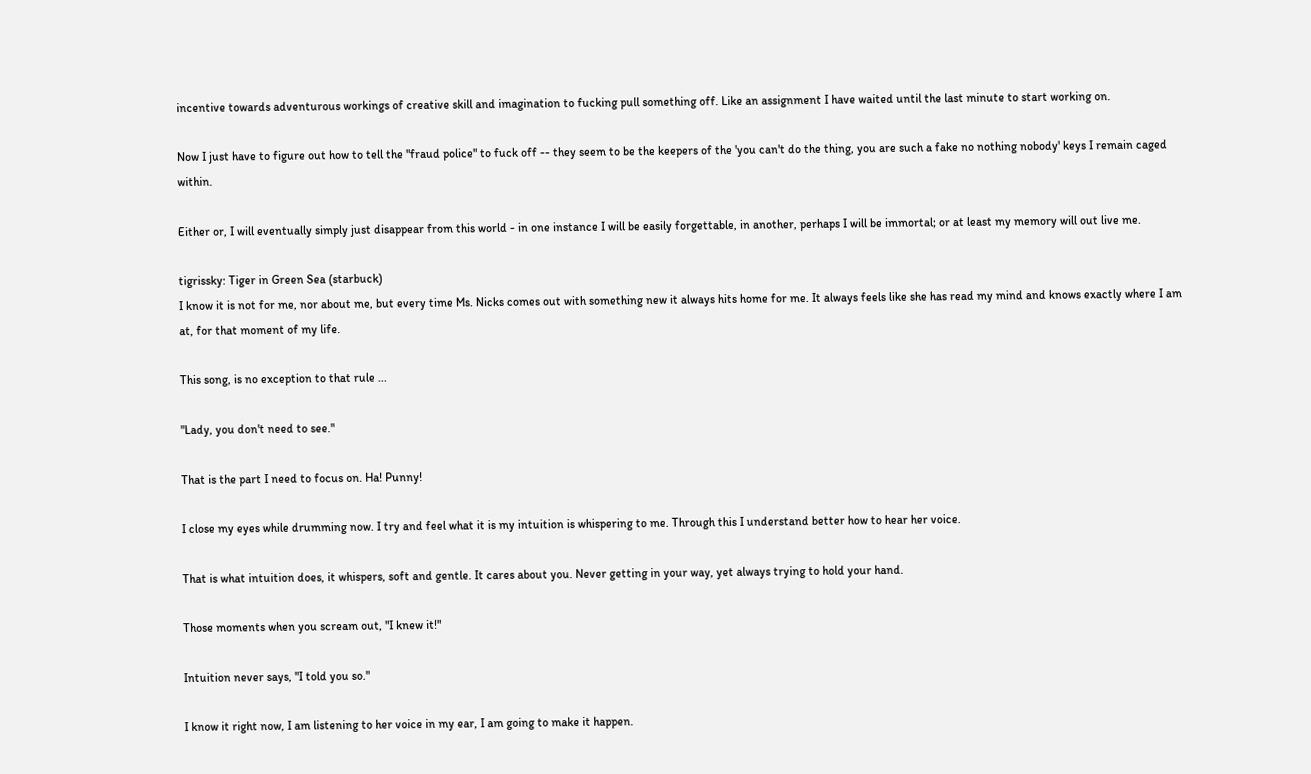incentive towards adventurous workings of creative skill and imagination to fucking pull something off. Like an assignment I have waited until the last minute to start working on.

Now I just have to figure out how to tell the "fraud police" to fuck off -- they seem to be the keepers of the 'you can't do the thing, you are such a fake no nothing nobody' keys I remain caged within.

Either or, I will eventually simply just disappear from this world - in one instance I will be easily forgettable, in another, perhaps I will be immortal; or at least my memory will out live me.

tigrissky: Tiger in Green Sea (starbuck)
I know it is not for me, nor about me, but every time Ms. Nicks comes out with something new it always hits home for me. It always feels like she has read my mind and knows exactly where I am at, for that moment of my life.

This song, is no exception to that rule ...

"Lady, you don't need to see."

That is the part I need to focus on. Ha! Punny!

I close my eyes while drumming now. I try and feel what it is my intuition is whispering to me. Through this I understand better how to hear her voice.

That is what intuition does, it whispers, soft and gentle. It cares about you. Never getting in your way, yet always trying to hold your hand.

Those moments when you scream out, "I knew it!"

Intuition never says, "I told you so."

I know it right now, I am listening to her voice in my ear, I am going to make it happen.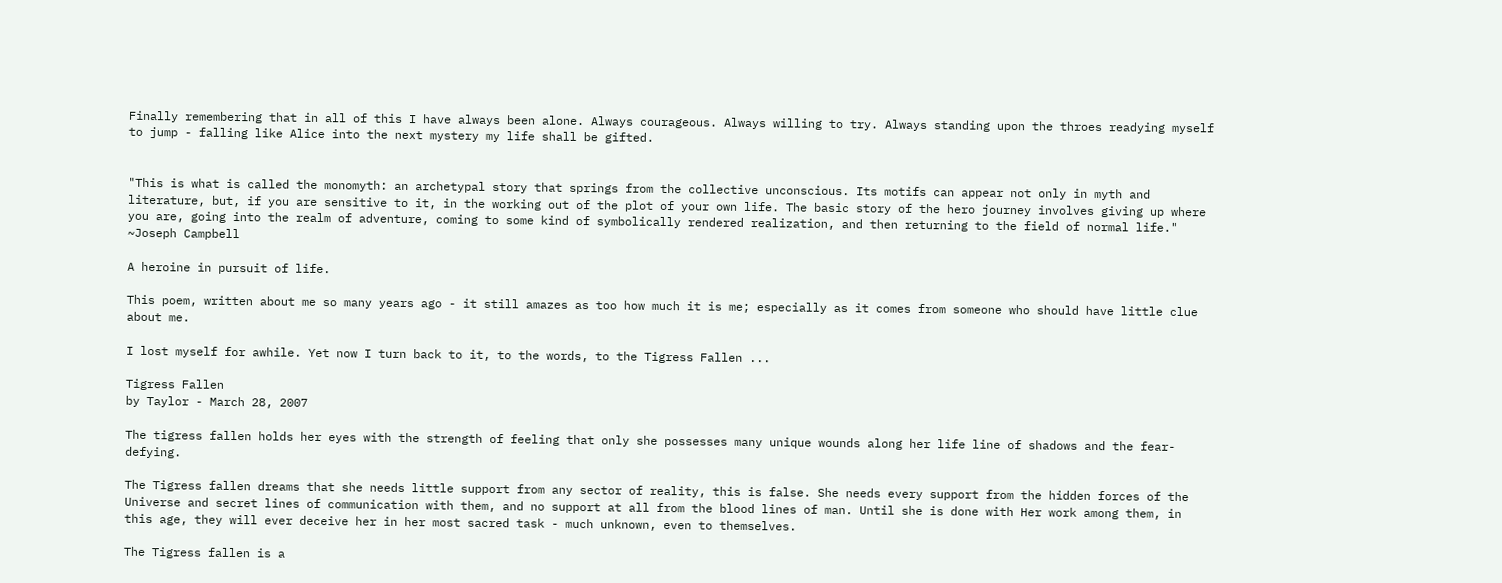Finally remembering that in all of this I have always been alone. Always courageous. Always willing to try. Always standing upon the throes readying myself to jump - falling like Alice into the next mystery my life shall be gifted.


"This is what is called the monomyth: an archetypal story that springs from the collective unconscious. Its motifs can appear not only in myth and literature, but, if you are sensitive to it, in the working out of the plot of your own life. The basic story of the hero journey involves giving up where you are, going into the realm of adventure, coming to some kind of symbolically rendered realization, and then returning to the field of normal life." ~Joseph Campbell

A heroine in pursuit of life.

This poem, written about me so many years ago - it still amazes as too how much it is me; especially as it comes from someone who should have little clue about me.

I lost myself for awhile. Yet now I turn back to it, to the words, to the Tigress Fallen ...

Tigress Fallen
by Taylor - March 28, 2007

The tigress fallen holds her eyes with the strength of feeling that only she possesses many unique wounds along her life line of shadows and the fear-defying.

The Tigress fallen dreams that she needs little support from any sector of reality, this is false. She needs every support from the hidden forces of the Universe and secret lines of communication with them, and no support at all from the blood lines of man. Until she is done with Her work among them, in this age, they will ever deceive her in her most sacred task - much unknown, even to themselves.

The Tigress fallen is a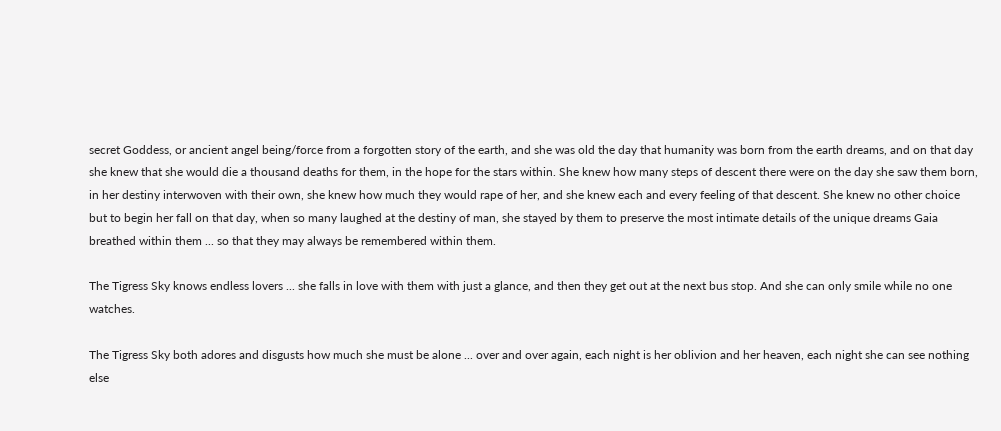secret Goddess, or ancient angel being/force from a forgotten story of the earth, and she was old the day that humanity was born from the earth dreams, and on that day she knew that she would die a thousand deaths for them, in the hope for the stars within. She knew how many steps of descent there were on the day she saw them born, in her destiny interwoven with their own, she knew how much they would rape of her, and she knew each and every feeling of that descent. She knew no other choice but to begin her fall on that day, when so many laughed at the destiny of man, she stayed by them to preserve the most intimate details of the unique dreams Gaia breathed within them ... so that they may always be remembered within them.

The Tigress Sky knows endless lovers ... she falls in love with them with just a glance, and then they get out at the next bus stop. And she can only smile while no one watches.

The Tigress Sky both adores and disgusts how much she must be alone ... over and over again, each night is her oblivion and her heaven, each night she can see nothing else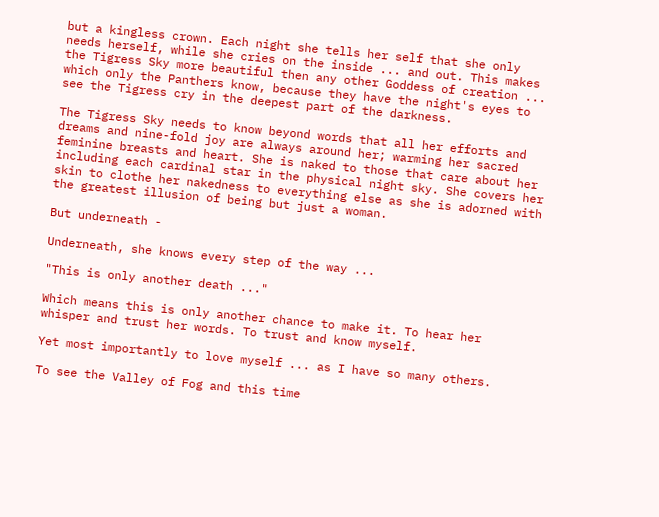but a kingless crown. Each night she tells her self that she only needs herself, while she cries on the inside ... and out. This makes the Tigress Sky more beautiful then any other Goddess of creation ... which only the Panthers know, because they have the night's eyes to see the Tigress cry in the deepest part of the darkness.

The Tigress Sky needs to know beyond words that all her efforts and dreams and nine-fold joy are always around her; warming her sacred feminine breasts and heart. She is naked to those that care about her including each cardinal star in the physical night sky. She covers her skin to clothe her nakedness to everything else as she is adorned with the greatest illusion of being but just a woman.

But underneath -

Underneath, she knows every step of the way ...

"This is only another death ..."

Which means this is only another chance to make it. To hear her whisper and trust her words. To trust and know myself.

Yet most importantly to love myself ... as I have so many others.

To see the Valley of Fog and this time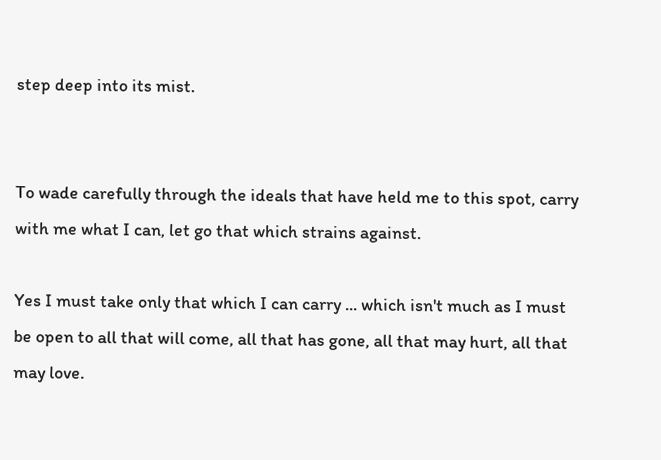step deep into its mist.


To wade carefully through the ideals that have held me to this spot, carry with me what I can, let go that which strains against.

Yes I must take only that which I can carry ... which isn't much as I must be open to all that will come, all that has gone, all that may hurt, all that may love.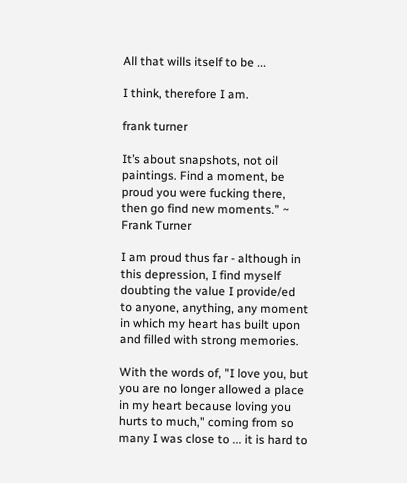All that wills itself to be ...

I think, therefore I am.

frank turner

It’s about snapshots, not oil paintings. Find a moment, be proud you were fucking there, then go find new moments.” ~ Frank Turner

I am proud thus far - although in this depression, I find myself doubting the value I provide/ed to anyone, anything, any moment in which my heart has built upon and filled with strong memories.

With the words of, "I love you, but you are no longer allowed a place in my heart because loving you hurts to much," coming from so many I was close to ... it is hard to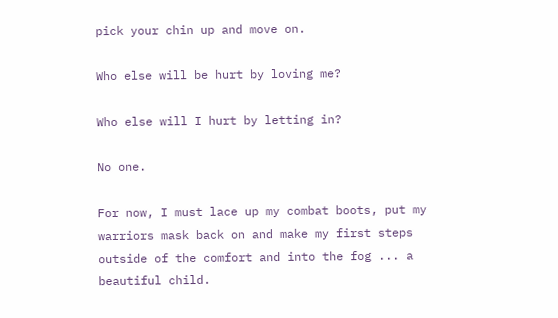pick your chin up and move on.

Who else will be hurt by loving me?

Who else will I hurt by letting in?

No one.

For now, I must lace up my combat boots, put my warriors mask back on and make my first steps outside of the comfort and into the fog ... a beautiful child.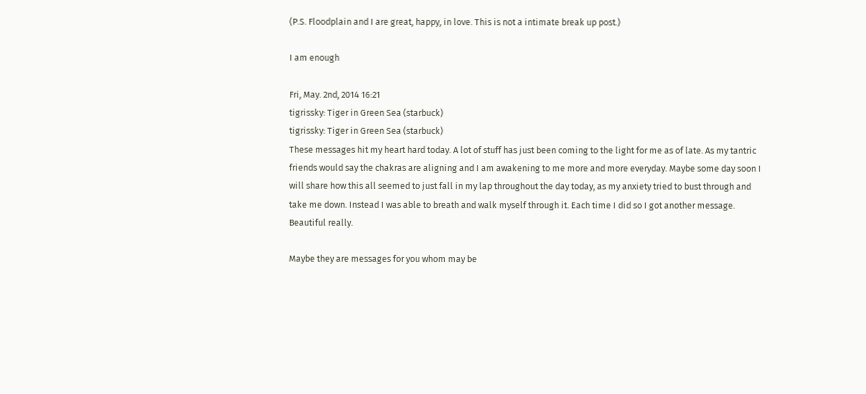(P.S. Floodplain and I are great, happy, in love. This is not a intimate break up post.)

I am enough

Fri, May. 2nd, 2014 16:21
tigrissky: Tiger in Green Sea (starbuck)
tigrissky: Tiger in Green Sea (starbuck)
These messages hit my heart hard today. A lot of stuff has just been coming to the light for me as of late. As my tantric friends would say the chakras are aligning and I am awakening to me more and more everyday. Maybe some day soon I will share how this all seemed to just fall in my lap throughout the day today, as my anxiety tried to bust through and take me down. Instead I was able to breath and walk myself through it. Each time I did so I got another message. Beautiful really.

Maybe they are messages for you whom may be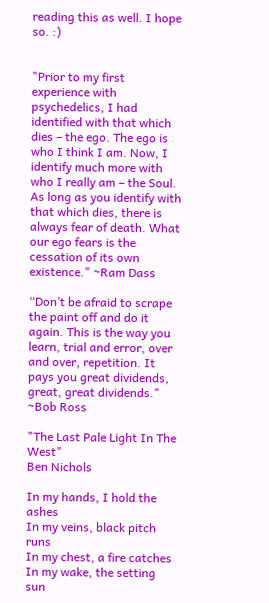reading this as well. I hope so. :)


"Prior to my first experience with psychedelics, I had identified with that which dies – the ego. The ego is who I think I am. Now, I identify much more with who I really am – the Soul. As long as you identify with that which dies, there is always fear of death. What our ego fears is the cessation of its own existence." ~Ram Dass

“Don’t be afraid to scrape the paint off and do it again. This is the way you learn, trial and error, over and over, repetition. It pays you great dividends, great, great dividends." ~Bob Ross

"The Last Pale Light In The West"
Ben Nichols

In my hands, I hold the ashes
In my veins, black pitch runs
In my chest, a fire catches
In my wake, the setting sun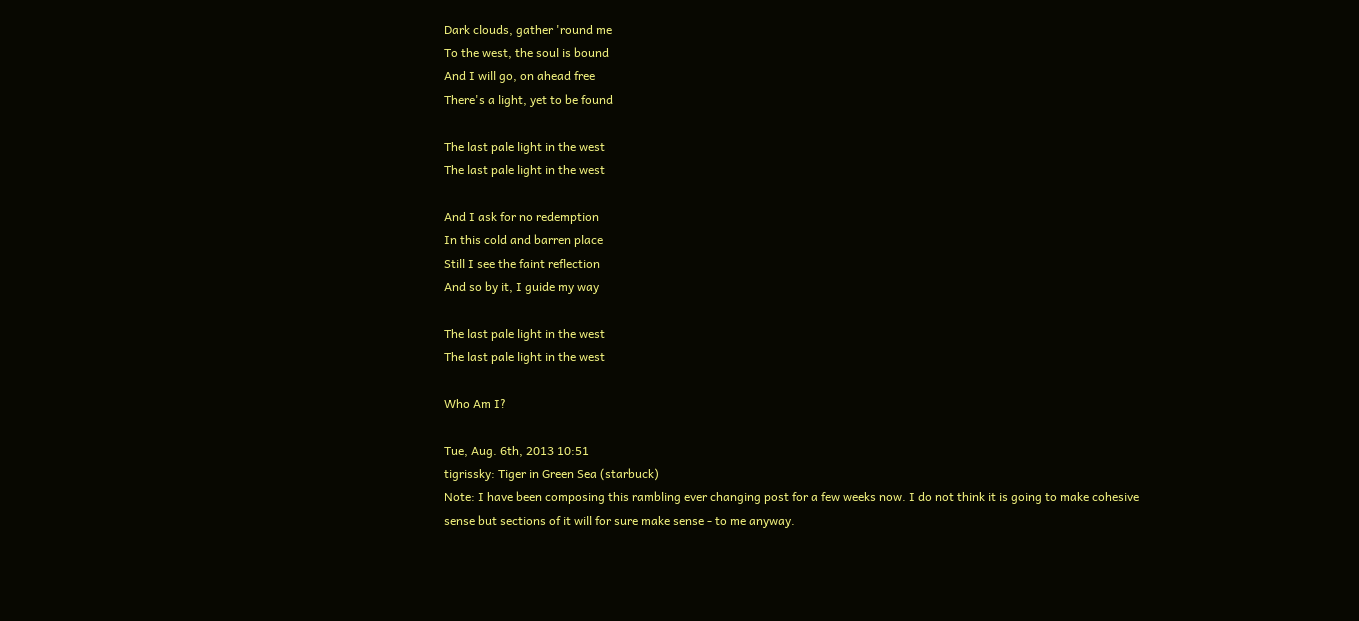Dark clouds, gather 'round me
To the west, the soul is bound
And I will go, on ahead free
There's a light, yet to be found

The last pale light in the west
The last pale light in the west

And I ask for no redemption
In this cold and barren place
Still I see the faint reflection
And so by it, I guide my way

The last pale light in the west
The last pale light in the west

Who Am I?

Tue, Aug. 6th, 2013 10:51
tigrissky: Tiger in Green Sea (starbuck)
Note: I have been composing this rambling ever changing post for a few weeks now. I do not think it is going to make cohesive sense but sections of it will for sure make sense - to me anyway.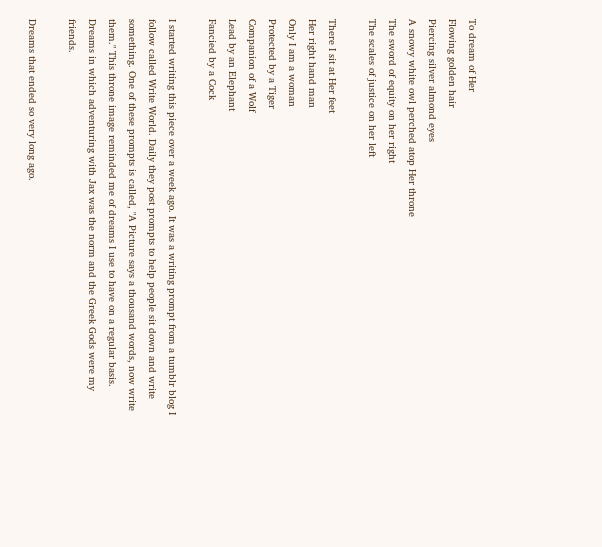To dream of Her
Flowing golden hair
Piercing silver almond eyes
A snowy white owl perched atop Her throne
The sword of equity on her right
The scales of justice on her left

There I sit at Her feet
Her right hand man
Only I am a woman
Protected by a Tiger
Companion of a Wolf
Lead by an Elephant
Fancied by a Cock

I started writing this piece over a week ago. It was a writing prompt from a tumblr blog I follow called Write World. Daily they post prompts to help people sit down and write something. One of these prompts is called, "A Picture says a thousand words, now write them." This throne image reminded me of dreams I use to have on a regular basis. Dreams in which adventuring with Jax was the norm and the Greek Gods were my friends.

Dreams that ended so very long ago.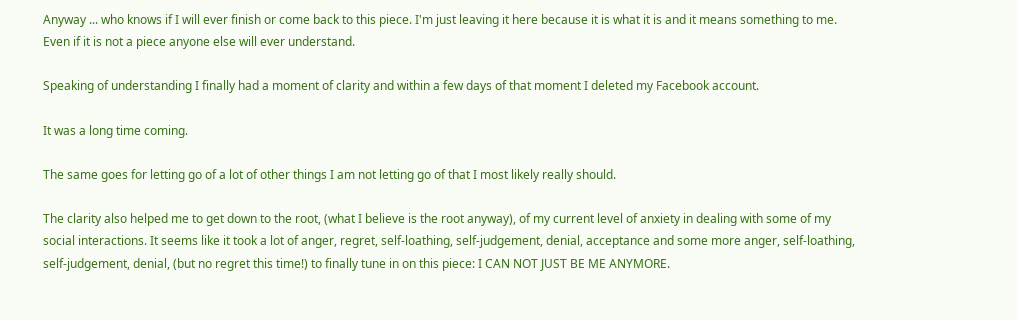Anyway ... who knows if I will ever finish or come back to this piece. I'm just leaving it here because it is what it is and it means something to me. Even if it is not a piece anyone else will ever understand.

Speaking of understanding I finally had a moment of clarity and within a few days of that moment I deleted my Facebook account.

It was a long time coming.

The same goes for letting go of a lot of other things I am not letting go of that I most likely really should.

The clarity also helped me to get down to the root, (what I believe is the root anyway), of my current level of anxiety in dealing with some of my social interactions. It seems like it took a lot of anger, regret, self-loathing, self-judgement, denial, acceptance and some more anger, self-loathing, self-judgement, denial, (but no regret this time!) to finally tune in on this piece: I CAN NOT JUST BE ME ANYMORE.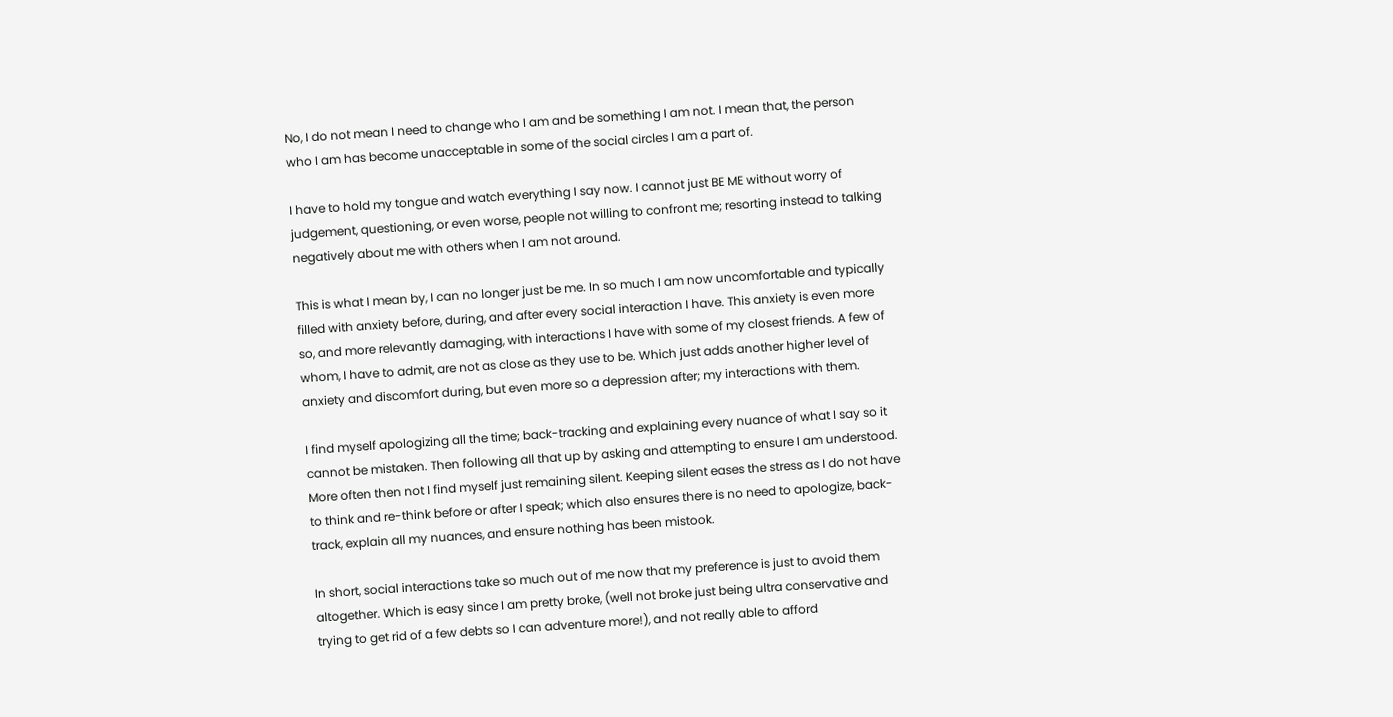No, I do not mean I need to change who I am and be something I am not. I mean that, the person who I am has become unacceptable in some of the social circles I am a part of.

I have to hold my tongue and watch everything I say now. I cannot just BE ME without worry of judgement, questioning, or even worse, people not willing to confront me; resorting instead to talking negatively about me with others when I am not around.

This is what I mean by, I can no longer just be me. In so much I am now uncomfortable and typically filled with anxiety before, during, and after every social interaction I have. This anxiety is even more so, and more relevantly damaging, with interactions I have with some of my closest friends. A few of whom, I have to admit, are not as close as they use to be. Which just adds another higher level of anxiety and discomfort during, but even more so a depression after; my interactions with them.

I find myself apologizing all the time; back-tracking and explaining every nuance of what I say so it cannot be mistaken. Then following all that up by asking and attempting to ensure I am understood. More often then not I find myself just remaining silent. Keeping silent eases the stress as I do not have to think and re-think before or after I speak; which also ensures there is no need to apologize, back-track, explain all my nuances, and ensure nothing has been mistook.

In short, social interactions take so much out of me now that my preference is just to avoid them altogether. Which is easy since I am pretty broke, (well not broke just being ultra conservative and trying to get rid of a few debts so I can adventure more!), and not really able to afford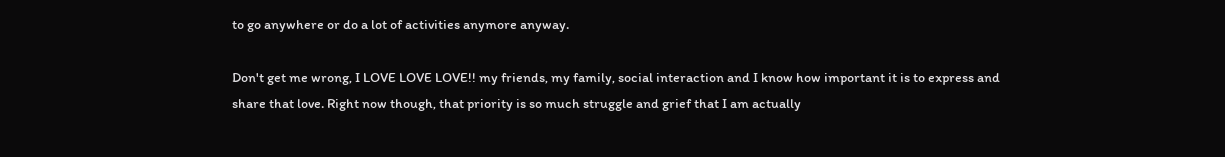to go anywhere or do a lot of activities anymore anyway.

Don't get me wrong, I LOVE LOVE LOVE!! my friends, my family, social interaction and I know how important it is to express and share that love. Right now though, that priority is so much struggle and grief that I am actually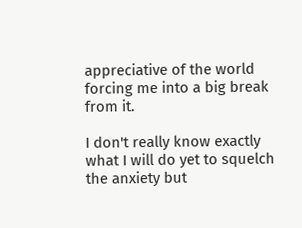appreciative of the world forcing me into a big break from it.

I don't really know exactly what I will do yet to squelch the anxiety but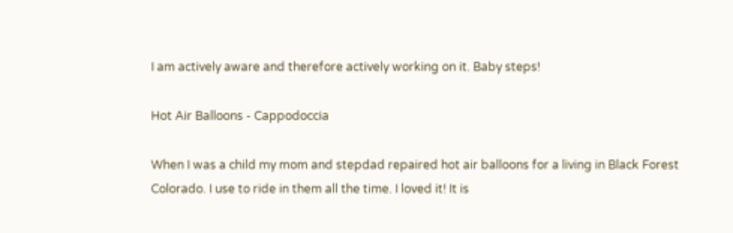I am actively aware and therefore actively working on it. Baby steps!

Hot Air Balloons - Cappodoccia

When I was a child my mom and stepdad repaired hot air balloons for a living in Black Forest Colorado. I use to ride in them all the time. I loved it! It is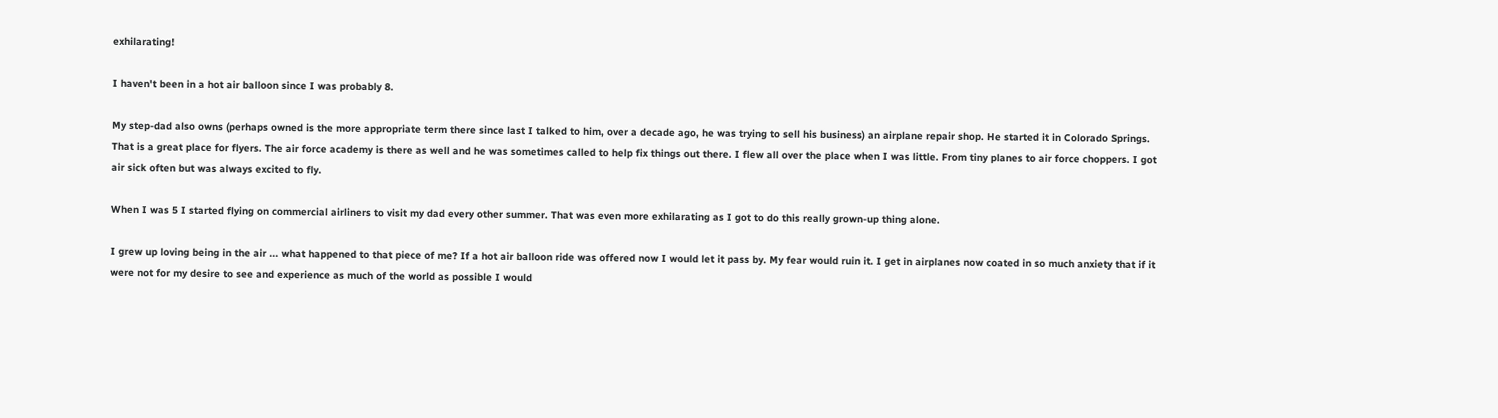exhilarating!

I haven't been in a hot air balloon since I was probably 8.

My step-dad also owns (perhaps owned is the more appropriate term there since last I talked to him, over a decade ago, he was trying to sell his business) an airplane repair shop. He started it in Colorado Springs. That is a great place for flyers. The air force academy is there as well and he was sometimes called to help fix things out there. I flew all over the place when I was little. From tiny planes to air force choppers. I got air sick often but was always excited to fly.

When I was 5 I started flying on commercial airliners to visit my dad every other summer. That was even more exhilarating as I got to do this really grown-up thing alone.

I grew up loving being in the air ... what happened to that piece of me? If a hot air balloon ride was offered now I would let it pass by. My fear would ruin it. I get in airplanes now coated in so much anxiety that if it were not for my desire to see and experience as much of the world as possible I would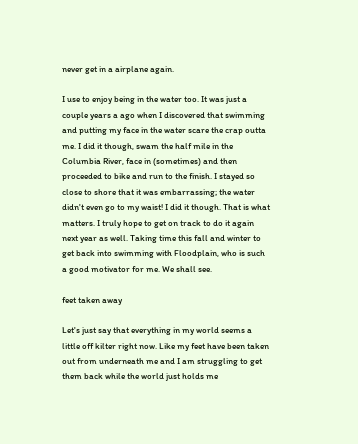never get in a airplane again.

I use to enjoy being in the water too. It was just a couple years a ago when I discovered that swimming and putting my face in the water scare the crap outta me. I did it though, swam the half mile in the Columbia River, face in (sometimes) and then proceeded to bike and run to the finish. I stayed so close to shore that it was embarrassing; the water didn't even go to my waist! I did it though. That is what matters. I truly hope to get on track to do it again next year as well. Taking time this fall and winter to get back into swimming with Floodplain, who is such a good motivator for me. We shall see.

feet taken away

Let's just say that everything in my world seems a little off kilter right now. Like my feet have been taken out from underneath me and I am struggling to get them back while the world just holds me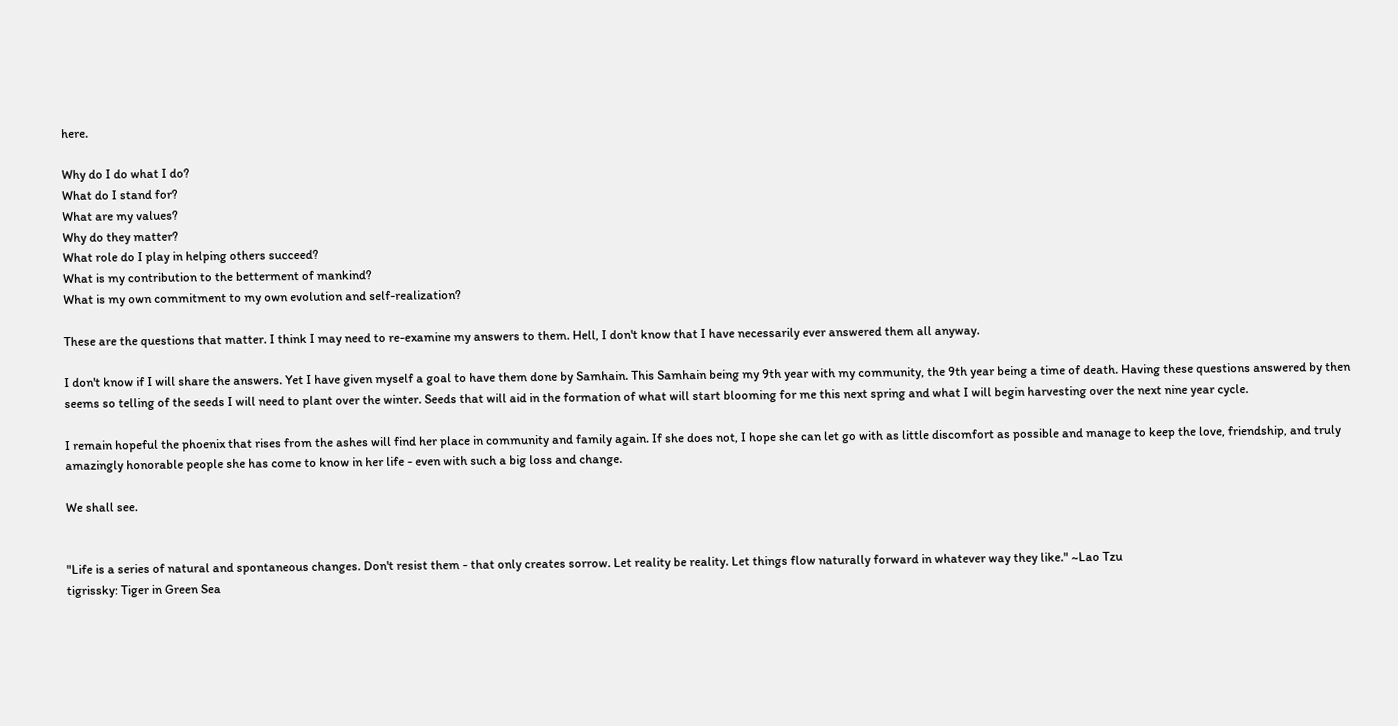here.

Why do I do what I do?
What do I stand for?
What are my values?
Why do they matter?
What role do I play in helping others succeed?
What is my contribution to the betterment of mankind?
What is my own commitment to my own evolution and self-realization?

These are the questions that matter. I think I may need to re-examine my answers to them. Hell, I don't know that I have necessarily ever answered them all anyway.

I don't know if I will share the answers. Yet I have given myself a goal to have them done by Samhain. This Samhain being my 9th year with my community, the 9th year being a time of death. Having these questions answered by then seems so telling of the seeds I will need to plant over the winter. Seeds that will aid in the formation of what will start blooming for me this next spring and what I will begin harvesting over the next nine year cycle.

I remain hopeful the phoenix that rises from the ashes will find her place in community and family again. If she does not, I hope she can let go with as little discomfort as possible and manage to keep the love, friendship, and truly amazingly honorable people she has come to know in her life - even with such a big loss and change.

We shall see.


"Life is a series of natural and spontaneous changes. Don't resist them - that only creates sorrow. Let reality be reality. Let things flow naturally forward in whatever way they like." ~Lao Tzu
tigrissky: Tiger in Green Sea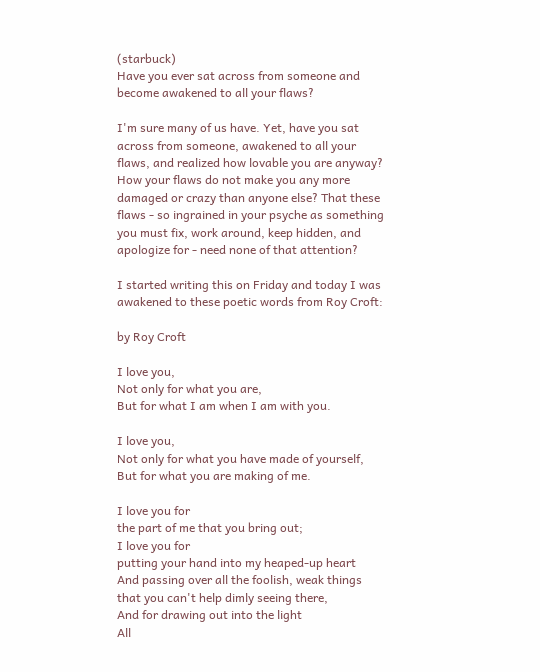(starbuck)
Have you ever sat across from someone and become awakened to all your flaws?

I'm sure many of us have. Yet, have you sat across from someone, awakened to all your flaws, and realized how lovable you are anyway? How your flaws do not make you any more damaged or crazy than anyone else? That these flaws - so ingrained in your psyche as something you must fix, work around, keep hidden, and apologize for - need none of that attention?

I started writing this on Friday and today I was awakened to these poetic words from Roy Croft:

by Roy Croft

I love you,
Not only for what you are,
But for what I am when I am with you.

I love you,
Not only for what you have made of yourself,
But for what you are making of me.

I love you for
the part of me that you bring out;
I love you for
putting your hand into my heaped-up heart
And passing over all the foolish, weak things
that you can't help dimly seeing there,
And for drawing out into the light
All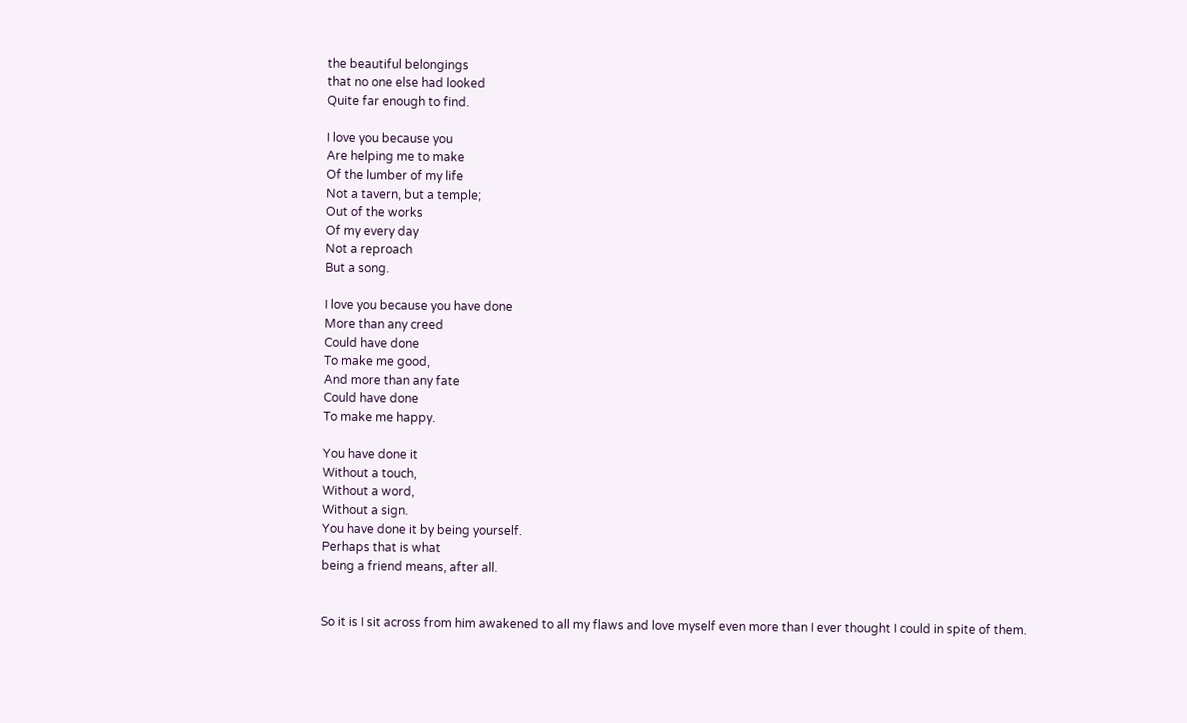the beautiful belongings
that no one else had looked
Quite far enough to find.

I love you because you
Are helping me to make
Of the lumber of my life
Not a tavern, but a temple;
Out of the works
Of my every day
Not a reproach
But a song.

I love you because you have done
More than any creed
Could have done
To make me good,
And more than any fate
Could have done
To make me happy.

You have done it
Without a touch,
Without a word,
Without a sign.
You have done it by being yourself.
Perhaps that is what
being a friend means, after all.


So it is I sit across from him awakened to all my flaws and love myself even more than I ever thought I could in spite of them.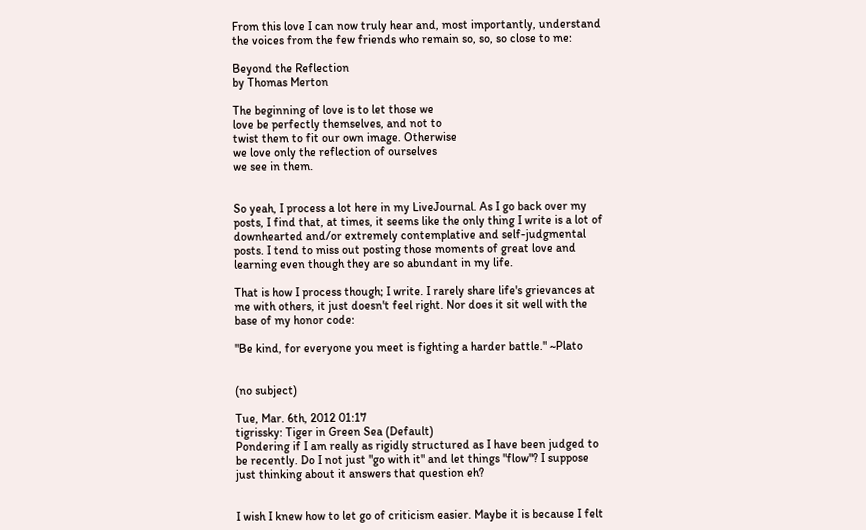From this love I can now truly hear and, most importantly, understand the voices from the few friends who remain so, so, so close to me:

Beyond the Reflection
by Thomas Merton

The beginning of love is to let those we
love be perfectly themselves, and not to
twist them to fit our own image. Otherwise
we love only the reflection of ourselves
we see in them.


So yeah, I process a lot here in my LiveJournal. As I go back over my posts, I find that, at times, it seems like the only thing I write is a lot of downhearted and/or extremely contemplative and self-judgmental posts. I tend to miss out posting those moments of great love and learning even though they are so abundant in my life.

That is how I process though; I write. I rarely share life's grievances at me with others, it just doesn't feel right. Nor does it sit well with the base of my honor code:

"Be kind, for everyone you meet is fighting a harder battle." ~Plato


(no subject)

Tue, Mar. 6th, 2012 01:17
tigrissky: Tiger in Green Sea (Default)
Pondering if I am really as rigidly structured as I have been judged to be recently. Do I not just "go with it" and let things "flow"? I suppose just thinking about it answers that question eh?


I wish I knew how to let go of criticism easier. Maybe it is because I felt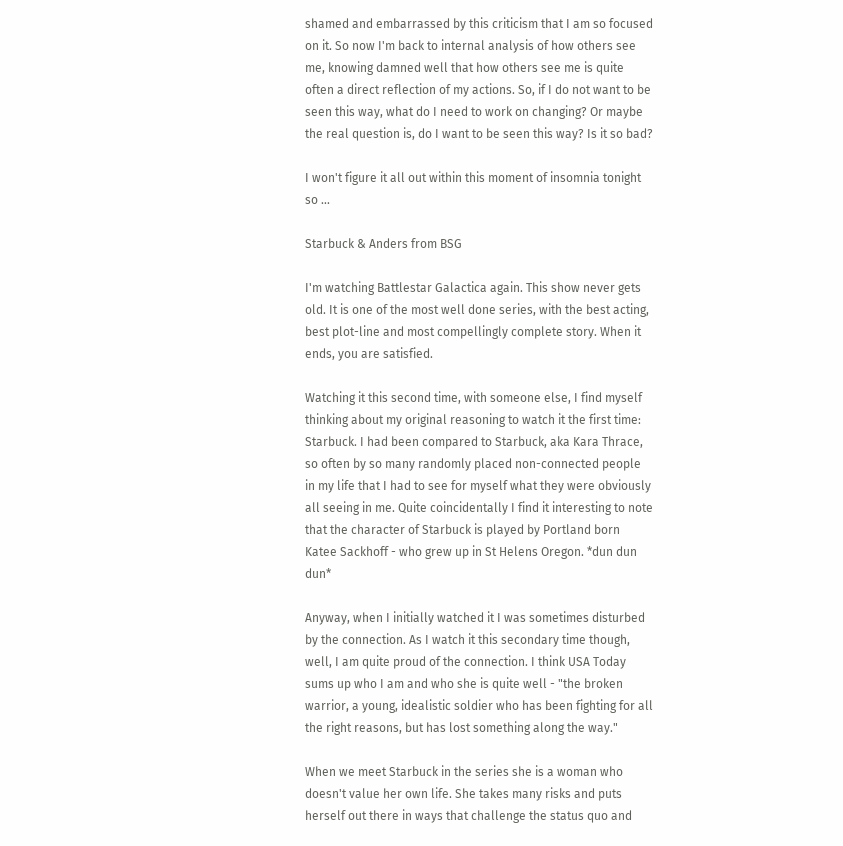shamed and embarrassed by this criticism that I am so focused on it. So now I'm back to internal analysis of how others see me, knowing damned well that how others see me is quite often a direct reflection of my actions. So, if I do not want to be seen this way, what do I need to work on changing? Or maybe the real question is, do I want to be seen this way? Is it so bad?

I won't figure it all out within this moment of insomnia tonight so ...

Starbuck & Anders from BSG

I'm watching Battlestar Galactica again. This show never gets old. It is one of the most well done series, with the best acting, best plot-line and most compellingly complete story. When it ends, you are satisfied.

Watching it this second time, with someone else, I find myself thinking about my original reasoning to watch it the first time: Starbuck. I had been compared to Starbuck, aka Kara Thrace, so often by so many randomly placed non-connected people in my life that I had to see for myself what they were obviously all seeing in me. Quite coincidentally I find it interesting to note that the character of Starbuck is played by Portland born Katee Sackhoff - who grew up in St Helens Oregon. *dun dun dun*

Anyway, when I initially watched it I was sometimes disturbed by the connection. As I watch it this secondary time though, well, I am quite proud of the connection. I think USA Today sums up who I am and who she is quite well - "the broken warrior, a young, idealistic soldier who has been fighting for all the right reasons, but has lost something along the way."

When we meet Starbuck in the series she is a woman who doesn't value her own life. She takes many risks and puts herself out there in ways that challenge the status quo and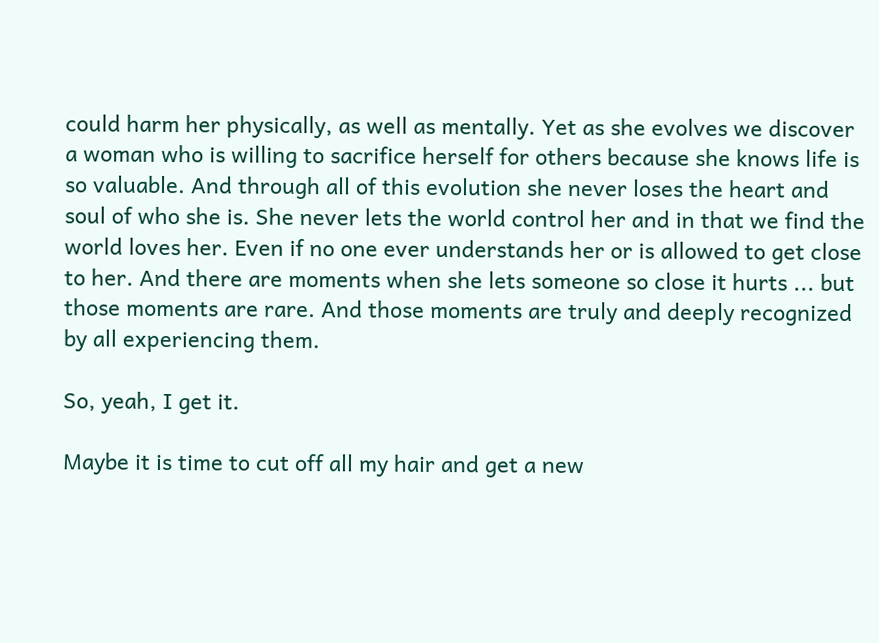could harm her physically, as well as mentally. Yet as she evolves we discover a woman who is willing to sacrifice herself for others because she knows life is so valuable. And through all of this evolution she never loses the heart and soul of who she is. She never lets the world control her and in that we find the world loves her. Even if no one ever understands her or is allowed to get close to her. And there are moments when she lets someone so close it hurts ... but those moments are rare. And those moments are truly and deeply recognized by all experiencing them.

So, yeah, I get it.

Maybe it is time to cut off all my hair and get a new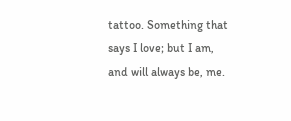tattoo. Something that says I love; but I am, and will always be, me.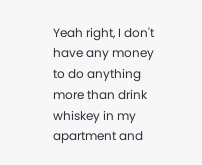Yeah right, I don't have any money to do anything more than drink whiskey in my apartment and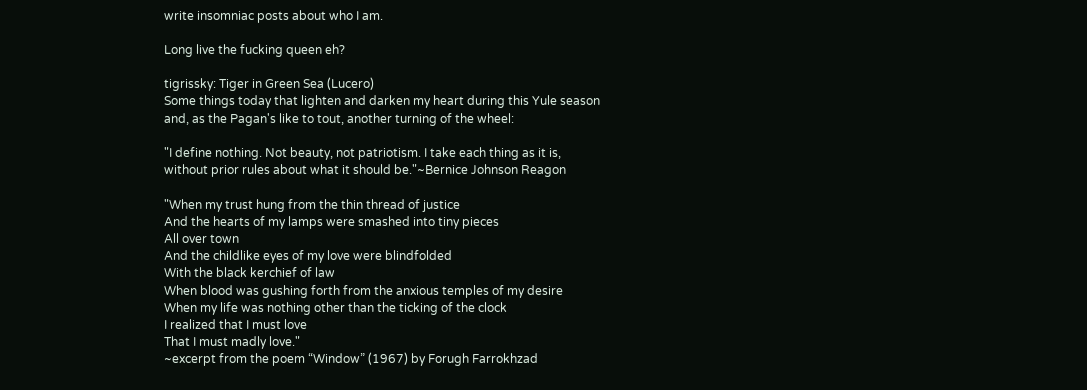write insomniac posts about who I am.

Long live the fucking queen eh?

tigrissky: Tiger in Green Sea (Lucero)
Some things today that lighten and darken my heart during this Yule season and, as the Pagan's like to tout, another turning of the wheel:

"I define nothing. Not beauty, not patriotism. I take each thing as it is, without prior rules about what it should be."~Bernice Johnson Reagon

"When my trust hung from the thin thread of justice
And the hearts of my lamps were smashed into tiny pieces
All over town
And the childlike eyes of my love were blindfolded
With the black kerchief of law
When blood was gushing forth from the anxious temples of my desire
When my life was nothing other than the ticking of the clock
I realized that I must love
That I must madly love."
~excerpt from the poem “Window” (1967) by Forugh Farrokhzad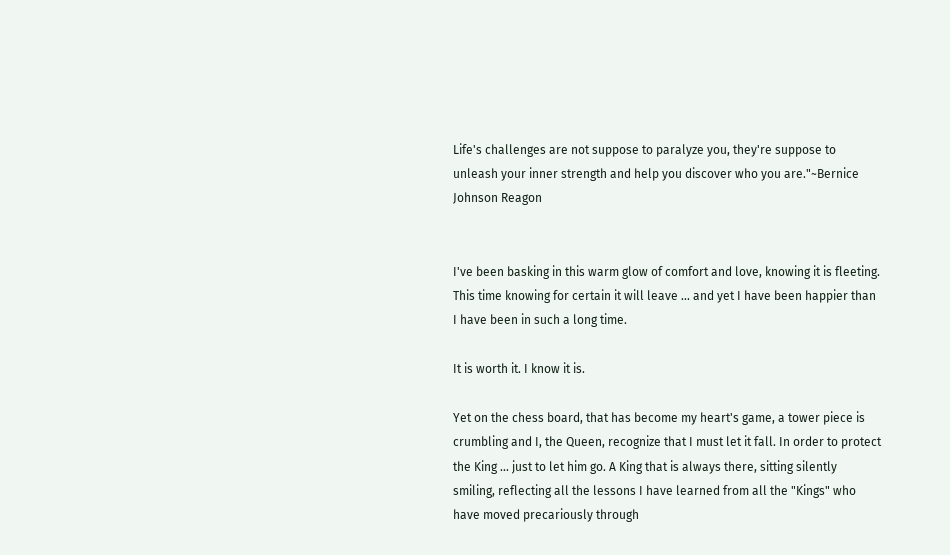Life's challenges are not suppose to paralyze you, they're suppose to unleash your inner strength and help you discover who you are."~Bernice Johnson Reagon


I've been basking in this warm glow of comfort and love, knowing it is fleeting. This time knowing for certain it will leave ... and yet I have been happier than I have been in such a long time.

It is worth it. I know it is.

Yet on the chess board, that has become my heart's game, a tower piece is crumbling and I, the Queen, recognize that I must let it fall. In order to protect the King ... just to let him go. A King that is always there, sitting silently smiling, reflecting all the lessons I have learned from all the "Kings" who have moved precariously through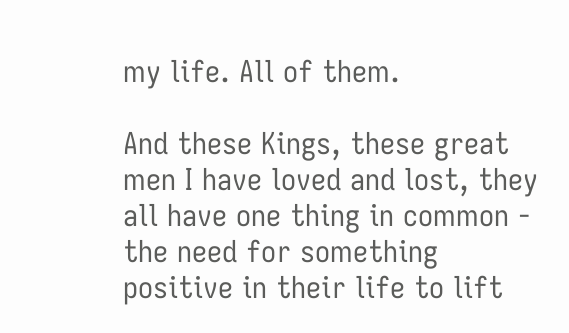my life. All of them.

And these Kings, these great men I have loved and lost, they all have one thing in common - the need for something positive in their life to lift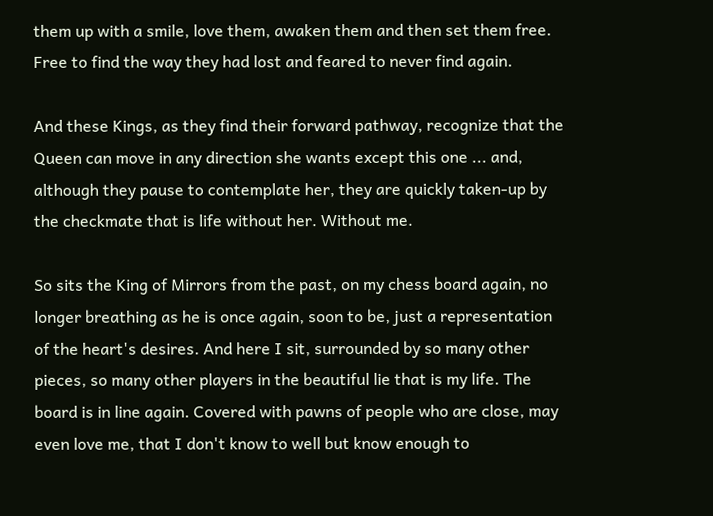them up with a smile, love them, awaken them and then set them free. Free to find the way they had lost and feared to never find again.

And these Kings, as they find their forward pathway, recognize that the Queen can move in any direction she wants except this one ... and, although they pause to contemplate her, they are quickly taken-up by the checkmate that is life without her. Without me.

So sits the King of Mirrors from the past, on my chess board again, no longer breathing as he is once again, soon to be, just a representation of the heart's desires. And here I sit, surrounded by so many other pieces, so many other players in the beautiful lie that is my life. The board is in line again. Covered with pawns of people who are close, may even love me, that I don't know to well but know enough to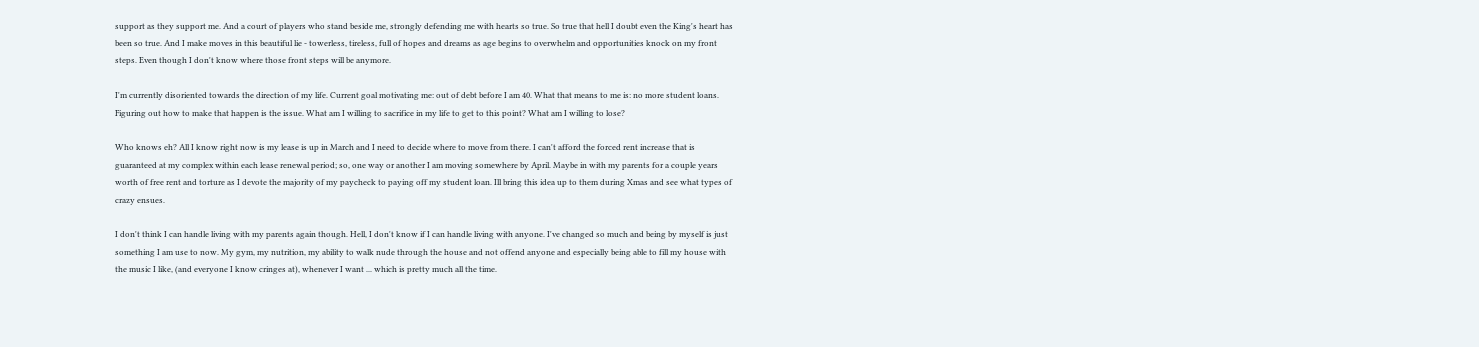support as they support me. And a court of players who stand beside me, strongly defending me with hearts so true. So true that hell I doubt even the King's heart has been so true. And I make moves in this beautiful lie - towerless, tireless, full of hopes and dreams as age begins to overwhelm and opportunities knock on my front steps. Even though I don't know where those front steps will be anymore.

I'm currently disoriented towards the direction of my life. Current goal motivating me: out of debt before I am 40. What that means to me is: no more student loans. Figuring out how to make that happen is the issue. What am I willing to sacrifice in my life to get to this point? What am I willing to lose?

Who knows eh? All I know right now is my lease is up in March and I need to decide where to move from there. I can't afford the forced rent increase that is guaranteed at my complex within each lease renewal period; so, one way or another I am moving somewhere by April. Maybe in with my parents for a couple years worth of free rent and torture as I devote the majority of my paycheck to paying off my student loan. Ill bring this idea up to them during Xmas and see what types of crazy ensues.

I don't think I can handle living with my parents again though. Hell, I don't know if I can handle living with anyone. I've changed so much and being by myself is just something I am use to now. My gym, my nutrition, my ability to walk nude through the house and not offend anyone and especially being able to fill my house with the music I like, (and everyone I know cringes at), whenever I want ... which is pretty much all the time.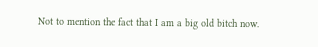Not to mention the fact that I am a big old bitch now.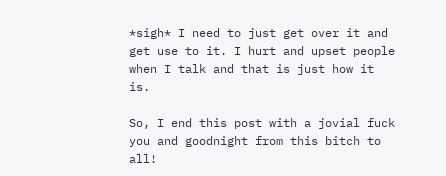*sigh* I need to just get over it and get use to it. I hurt and upset people when I talk and that is just how it is.

So, I end this post with a jovial fuck you and goodnight from this bitch to all!